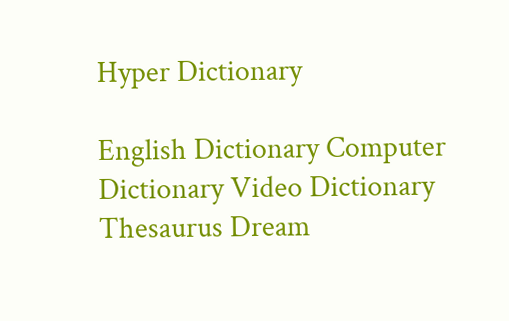Hyper Dictionary

English Dictionary Computer Dictionary Video Dictionary Thesaurus Dream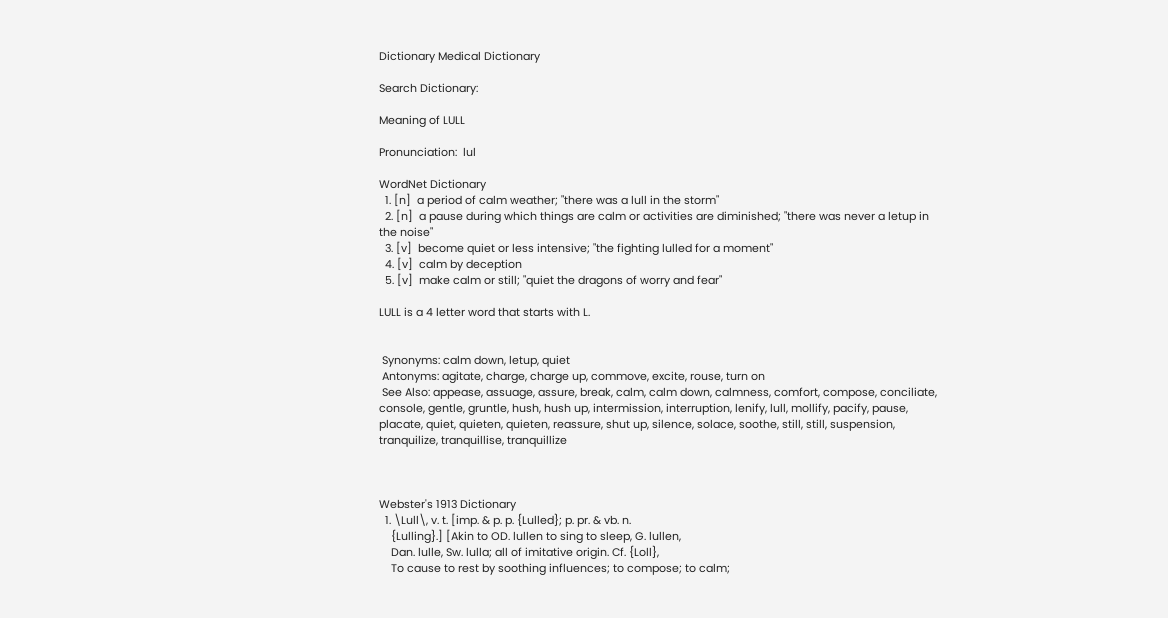Dictionary Medical Dictionary

Search Dictionary:

Meaning of LULL

Pronunciation:  lul

WordNet Dictionary
  1. [n]  a period of calm weather; "there was a lull in the storm"
  2. [n]  a pause during which things are calm or activities are diminished; "there was never a letup in the noise"
  3. [v]  become quiet or less intensive; "the fighting lulled for a moment"
  4. [v]  calm by deception
  5. [v]  make calm or still; "quiet the dragons of worry and fear"

LULL is a 4 letter word that starts with L.


 Synonyms: calm down, letup, quiet
 Antonyms: agitate, charge, charge up, commove, excite, rouse, turn on
 See Also: appease, assuage, assure, break, calm, calm down, calmness, comfort, compose, conciliate, console, gentle, gruntle, hush, hush up, intermission, interruption, lenify, lull, mollify, pacify, pause, placate, quiet, quieten, quieten, reassure, shut up, silence, solace, soothe, still, still, suspension, tranquilize, tranquillise, tranquillize



Webster's 1913 Dictionary
  1. \Lull\, v. t. [imp. & p. p. {Lulled}; p. pr. & vb. n.
    {Lulling}.] [Akin to OD. lullen to sing to sleep, G. lullen,
    Dan. lulle, Sw. lulla; all of imitative origin. Cf. {Loll},
    To cause to rest by soothing influences; to compose; to calm;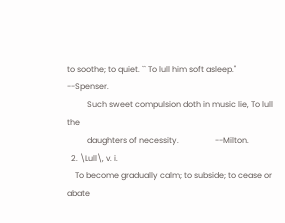to soothe; to quiet. `` To lull him soft asleep.'' --Spenser.
          Such sweet compulsion doth in music lie, To lull the
          daughters of necessity.                  --Milton.
  2. \Lull\, v. i.
    To become gradually calm; to subside; to cease or abate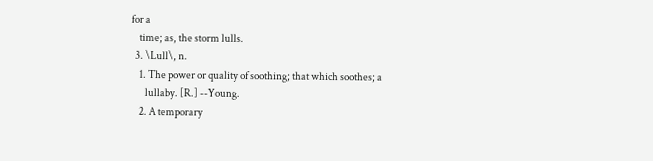for a
    time; as, the storm lulls.
  3. \Lull\, n.
    1. The power or quality of soothing; that which soothes; a
       lullaby. [R.] --Young.
    2. A temporary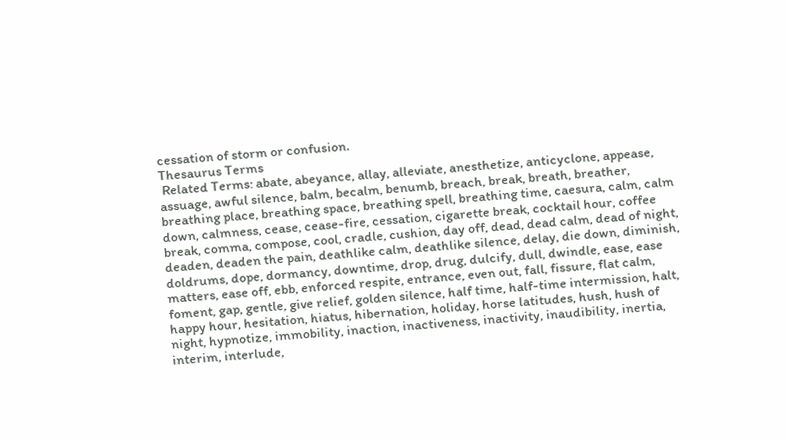cessation of storm or confusion.
Thesaurus Terms
 Related Terms: abate, abeyance, allay, alleviate, anesthetize, anticyclone, appease, assuage, awful silence, balm, becalm, benumb, breach, break, breath, breather, breathing place, breathing space, breathing spell, breathing time, caesura, calm, calm down, calmness, cease, cease-fire, cessation, cigarette break, cocktail hour, coffee break, comma, compose, cool, cradle, cushion, day off, dead, dead calm, dead of night, deaden, deaden the pain, deathlike calm, deathlike silence, delay, die down, diminish, doldrums, dope, dormancy, downtime, drop, drug, dulcify, dull, dwindle, ease, ease matters, ease off, ebb, enforced respite, entrance, even out, fall, fissure, flat calm, foment, gap, gentle, give relief, golden silence, half time, half-time intermission, halt, happy hour, hesitation, hiatus, hibernation, holiday, horse latitudes, hush, hush of night, hypnotize, immobility, inaction, inactiveness, inactivity, inaudibility, inertia, interim, interlude,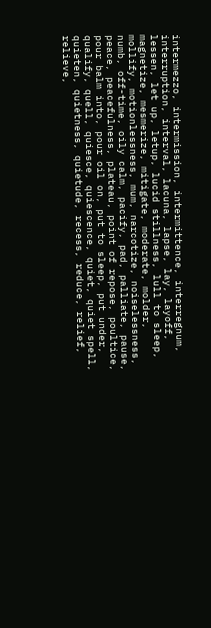intermezzo, intermission, intermittence, interregnum, interruption, interval, lacuna, lapse, lay, layoff, lessen, let up, letup, lucid stillness, lull to sleep, magnetize, mesmerize, mitigate, moderate, molder, mollify, motionlessness, mum, narcotize, noiselessness, numb, off-time, oily calm, pacify, pad, palliate, pause, peace, peacefulness, plateau, point of repose, poultice, pour balm into, pour oil on, put to sleep, put under, qualify, quell, quiesce, quiescence, quiet, quiet spell, quieten, quietness, quietude, recess, reduce, relief, relieve,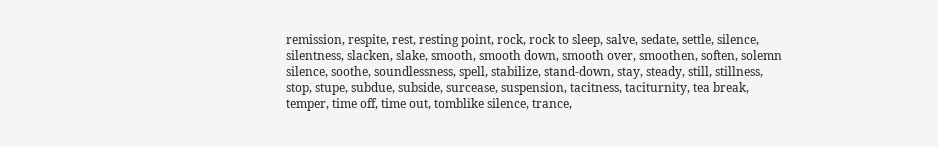remission, respite, rest, resting point, rock, rock to sleep, salve, sedate, settle, silence, silentness, slacken, slake, smooth, smooth down, smooth over, smoothen, soften, solemn silence, soothe, soundlessness, spell, stabilize, stand-down, stay, steady, still, stillness, stop, stupe, subdue, subside, surcease, suspension, tacitness, taciturnity, tea break, temper, time off, time out, tomblike silence, trance,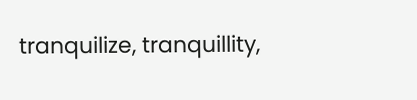tranquilize, tranquillity,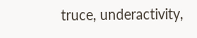truce, underactivity,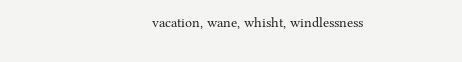vacation, wane, whisht, windlessness